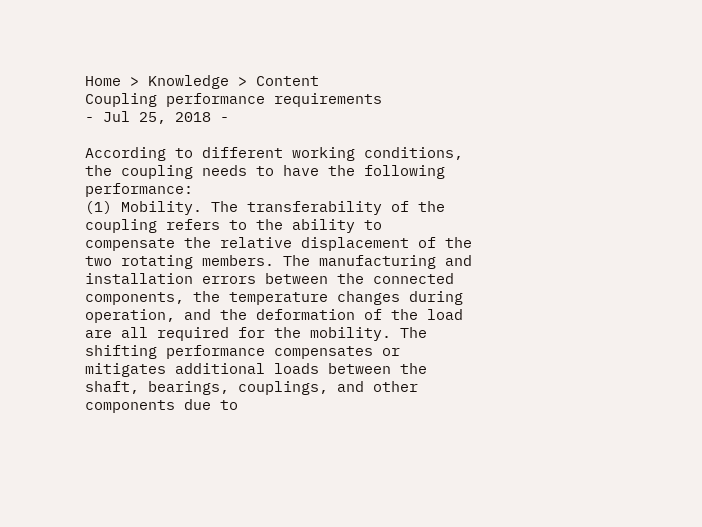Home > Knowledge > Content
Coupling performance requirements
- Jul 25, 2018 -

According to different working conditions, the coupling needs to have the following performance:
(1) Mobility. The transferability of the coupling refers to the ability to compensate the relative displacement of the two rotating members. The manufacturing and installation errors between the connected components, the temperature changes during operation, and the deformation of the load are all required for the mobility. The shifting performance compensates or mitigates additional loads between the shaft, bearings, couplings, and other components due to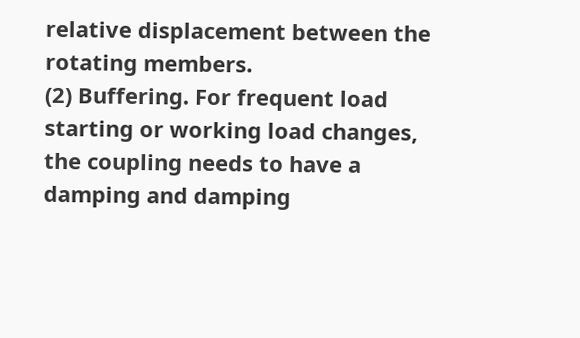relative displacement between the rotating members.
(2) Buffering. For frequent load starting or working load changes, the coupling needs to have a damping and damping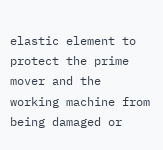elastic element to protect the prime mover and the working machine from being damaged or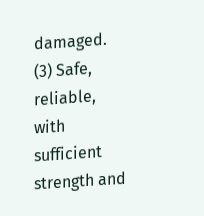damaged.
(3) Safe, reliable, with sufficient strength and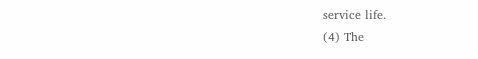service life.
(4) The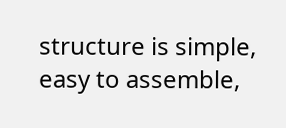structure is simple, easy to assemble,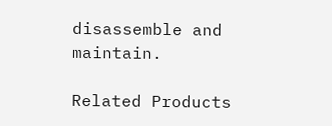disassemble and maintain.

Related Products